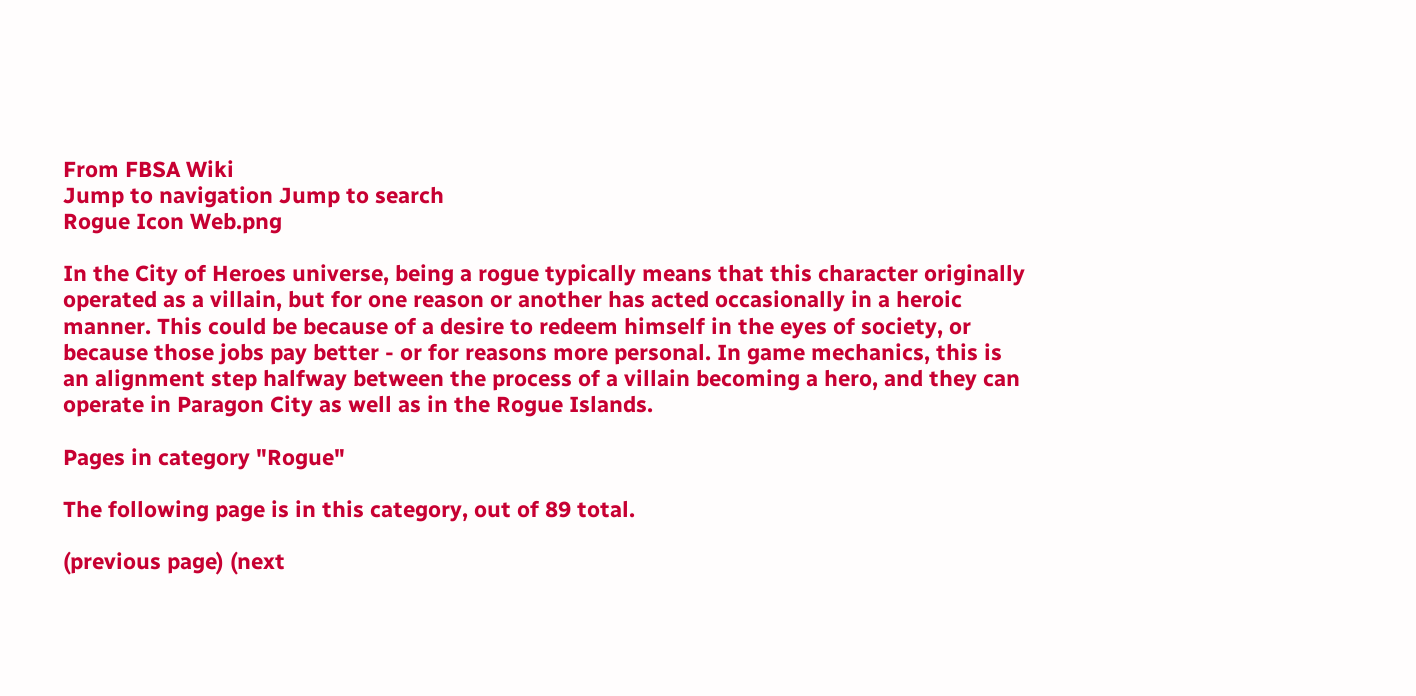From FBSA Wiki
Jump to navigation Jump to search
Rogue Icon Web.png

In the City of Heroes universe, being a rogue typically means that this character originally operated as a villain, but for one reason or another has acted occasionally in a heroic manner. This could be because of a desire to redeem himself in the eyes of society, or because those jobs pay better - or for reasons more personal. In game mechanics, this is an alignment step halfway between the process of a villain becoming a hero, and they can operate in Paragon City as well as in the Rogue Islands.

Pages in category "Rogue"

The following page is in this category, out of 89 total.

(previous page) (next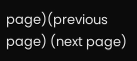page)(previous page) (next page)